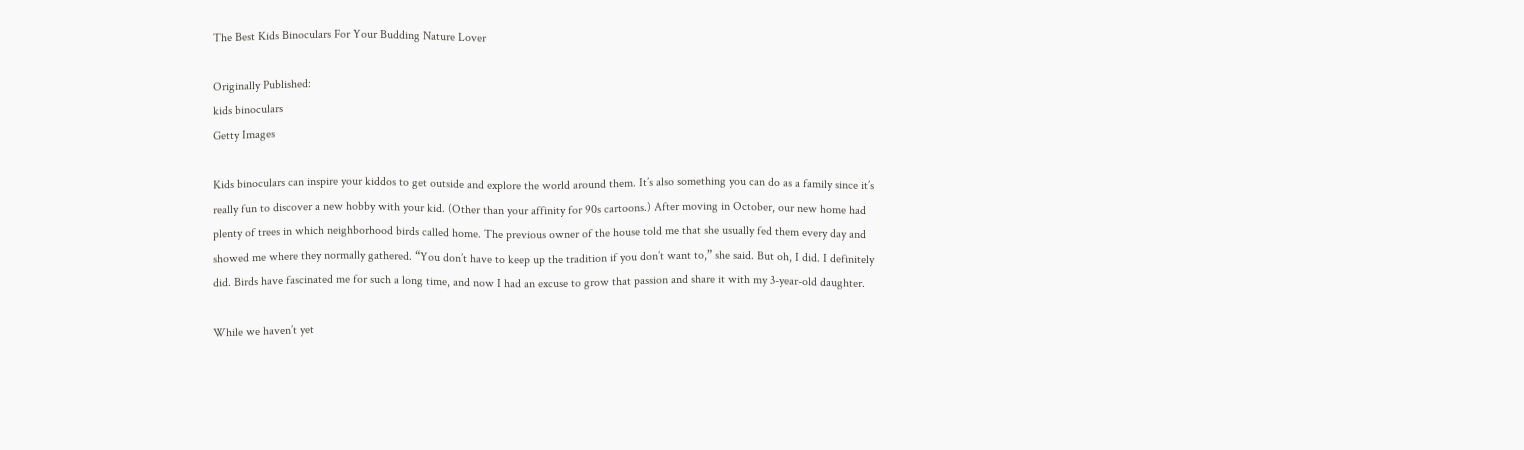The Best Kids Binoculars For Your Budding Nature Lover

Originally Published:
kids binoculars
Getty Images

Kids binoculars can inspire your kiddos to get outside and explore the world around them. It’s also something you can do as a family since it’s really fun to discover a new hobby with your kid. (Other than your affinity for 90s cartoons.) After moving in October, our new home had plenty of trees in which neighborhood birds called home. The previous owner of the house told me that she usually fed them every day and showed me where they normally gathered. “You don’t have to keep up the tradition if you don’t want to,” she said. But oh, I did. I definitely did. Birds have fascinated me for such a long time, and now I had an excuse to grow that passion and share it with my 3-year-old daughter.

While we haven’t yet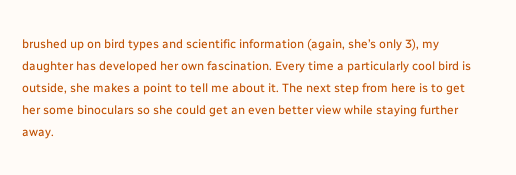brushed up on bird types and scientific information (again, she’s only 3), my daughter has developed her own fascination. Every time a particularly cool bird is outside, she makes a point to tell me about it. The next step from here is to get her some binoculars so she could get an even better view while staying further away.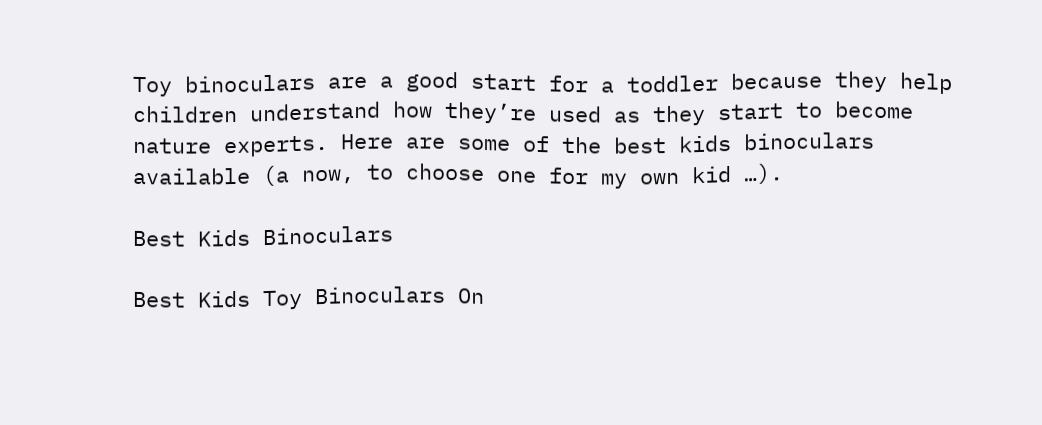Toy binoculars are a good start for a toddler because they help children understand how they’re used as they start to become nature experts. Here are some of the best kids binoculars available (a now, to choose one for my own kid …).

Best Kids Binoculars

Best Kids Toy Binoculars On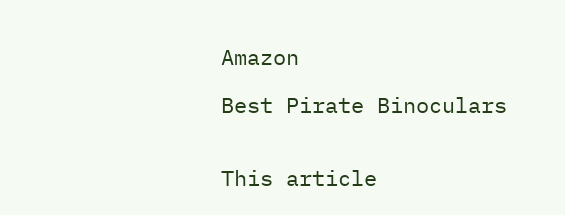Amazon

Best Pirate Binoculars


This article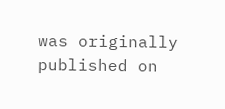was originally published on